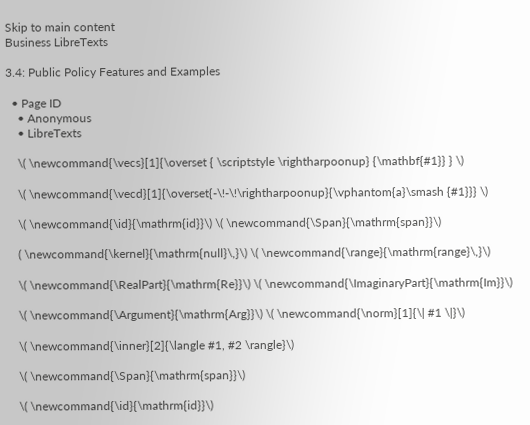Skip to main content
Business LibreTexts

3.4: Public Policy Features and Examples

  • Page ID
    • Anonymous
    • LibreTexts

    \( \newcommand{\vecs}[1]{\overset { \scriptstyle \rightharpoonup} {\mathbf{#1}} } \)

    \( \newcommand{\vecd}[1]{\overset{-\!-\!\rightharpoonup}{\vphantom{a}\smash {#1}}} \)

    \( \newcommand{\id}{\mathrm{id}}\) \( \newcommand{\Span}{\mathrm{span}}\)

    ( \newcommand{\kernel}{\mathrm{null}\,}\) \( \newcommand{\range}{\mathrm{range}\,}\)

    \( \newcommand{\RealPart}{\mathrm{Re}}\) \( \newcommand{\ImaginaryPart}{\mathrm{Im}}\)

    \( \newcommand{\Argument}{\mathrm{Arg}}\) \( \newcommand{\norm}[1]{\| #1 \|}\)

    \( \newcommand{\inner}[2]{\langle #1, #2 \rangle}\)

    \( \newcommand{\Span}{\mathrm{span}}\)

    \( \newcommand{\id}{\mathrm{id}}\)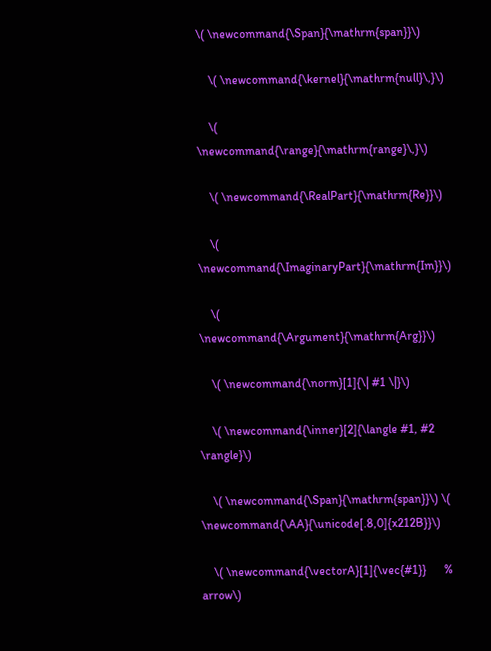\( \newcommand{\Span}{\mathrm{span}}\)

    \( \newcommand{\kernel}{\mathrm{null}\,}\)

    \( \newcommand{\range}{\mathrm{range}\,}\)

    \( \newcommand{\RealPart}{\mathrm{Re}}\)

    \( \newcommand{\ImaginaryPart}{\mathrm{Im}}\)

    \( \newcommand{\Argument}{\mathrm{Arg}}\)

    \( \newcommand{\norm}[1]{\| #1 \|}\)

    \( \newcommand{\inner}[2]{\langle #1, #2 \rangle}\)

    \( \newcommand{\Span}{\mathrm{span}}\) \( \newcommand{\AA}{\unicode[.8,0]{x212B}}\)

    \( \newcommand{\vectorA}[1]{\vec{#1}}      % arrow\)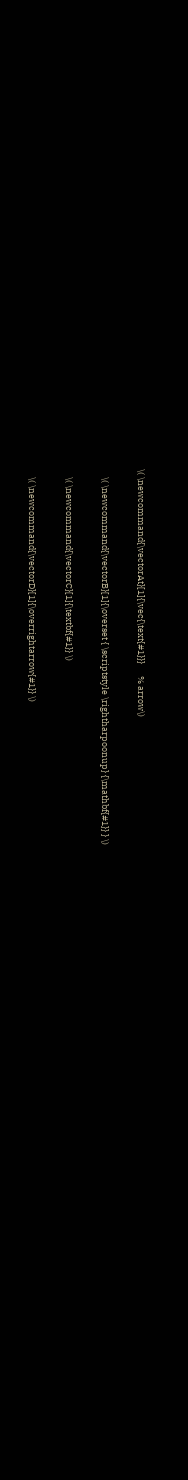\( \newcommand{\vectorAt}[1]{\vec{\text{#1}}}      % arrow\)

    \( \newcommand{\vectorB}[1]{\overset { \scriptstyle \rightharpoonup} {\mathbf{#1}} } \)

    \( \newcommand{\vectorC}[1]{\textbf{#1}} \)

    \( \newcommand{\vectorD}[1]{\overrightarrow{#1}} \)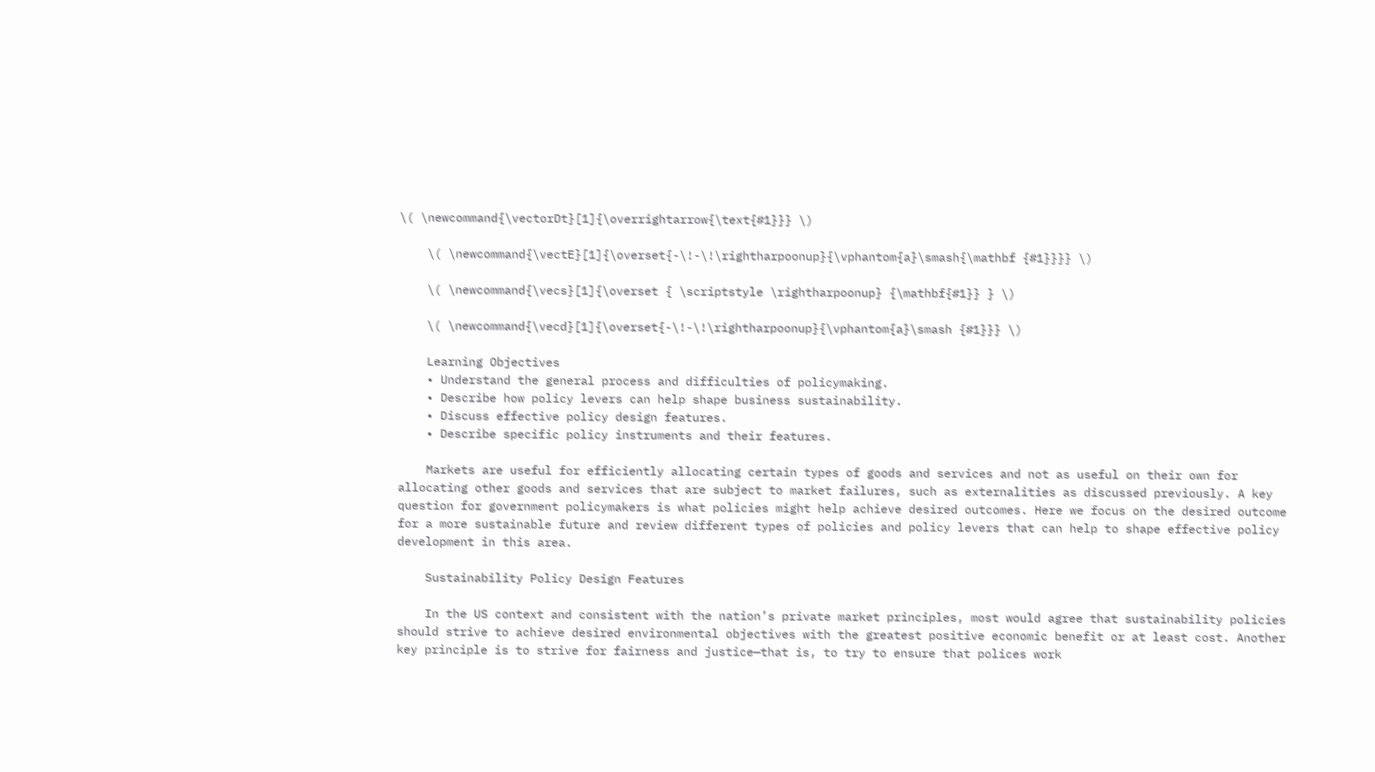\( \newcommand{\vectorDt}[1]{\overrightarrow{\text{#1}}} \)

    \( \newcommand{\vectE}[1]{\overset{-\!-\!\rightharpoonup}{\vphantom{a}\smash{\mathbf {#1}}}} \)

    \( \newcommand{\vecs}[1]{\overset { \scriptstyle \rightharpoonup} {\mathbf{#1}} } \)

    \( \newcommand{\vecd}[1]{\overset{-\!-\!\rightharpoonup}{\vphantom{a}\smash {#1}}} \)

    Learning Objectives
    • Understand the general process and difficulties of policymaking.
    • Describe how policy levers can help shape business sustainability.
    • Discuss effective policy design features.
    • Describe specific policy instruments and their features.

    Markets are useful for efficiently allocating certain types of goods and services and not as useful on their own for allocating other goods and services that are subject to market failures, such as externalities as discussed previously. A key question for government policymakers is what policies might help achieve desired outcomes. Here we focus on the desired outcome for a more sustainable future and review different types of policies and policy levers that can help to shape effective policy development in this area.

    Sustainability Policy Design Features

    In the US context and consistent with the nation’s private market principles, most would agree that sustainability policies should strive to achieve desired environmental objectives with the greatest positive economic benefit or at least cost. Another key principle is to strive for fairness and justice—that is, to try to ensure that polices work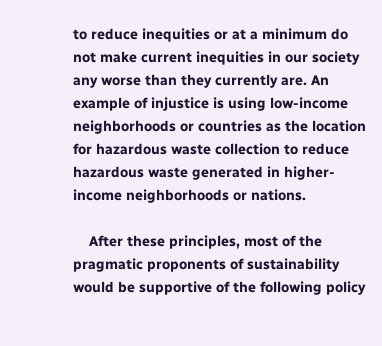to reduce inequities or at a minimum do not make current inequities in our society any worse than they currently are. An example of injustice is using low-income neighborhoods or countries as the location for hazardous waste collection to reduce hazardous waste generated in higher-income neighborhoods or nations.

    After these principles, most of the pragmatic proponents of sustainability would be supportive of the following policy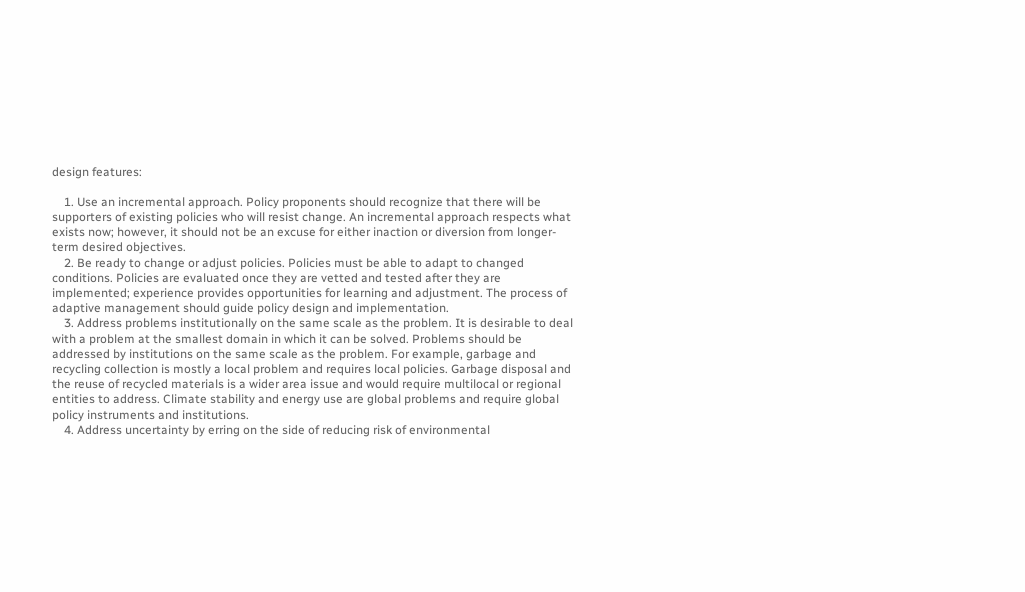design features:

    1. Use an incremental approach. Policy proponents should recognize that there will be supporters of existing policies who will resist change. An incremental approach respects what exists now; however, it should not be an excuse for either inaction or diversion from longer-term desired objectives.
    2. Be ready to change or adjust policies. Policies must be able to adapt to changed conditions. Policies are evaluated once they are vetted and tested after they are implemented; experience provides opportunities for learning and adjustment. The process of adaptive management should guide policy design and implementation.
    3. Address problems institutionally on the same scale as the problem. It is desirable to deal with a problem at the smallest domain in which it can be solved. Problems should be addressed by institutions on the same scale as the problem. For example, garbage and recycling collection is mostly a local problem and requires local policies. Garbage disposal and the reuse of recycled materials is a wider area issue and would require multilocal or regional entities to address. Climate stability and energy use are global problems and require global policy instruments and institutions.
    4. Address uncertainty by erring on the side of reducing risk of environmental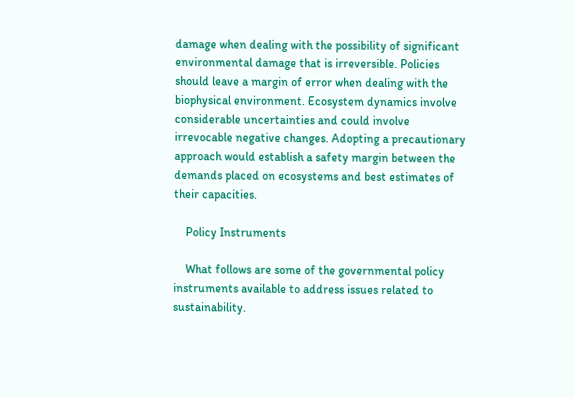damage when dealing with the possibility of significant environmental damage that is irreversible. Policies should leave a margin of error when dealing with the biophysical environment. Ecosystem dynamics involve considerable uncertainties and could involve irrevocable negative changes. Adopting a precautionary approach would establish a safety margin between the demands placed on ecosystems and best estimates of their capacities.

    Policy Instruments

    What follows are some of the governmental policy instruments available to address issues related to sustainability.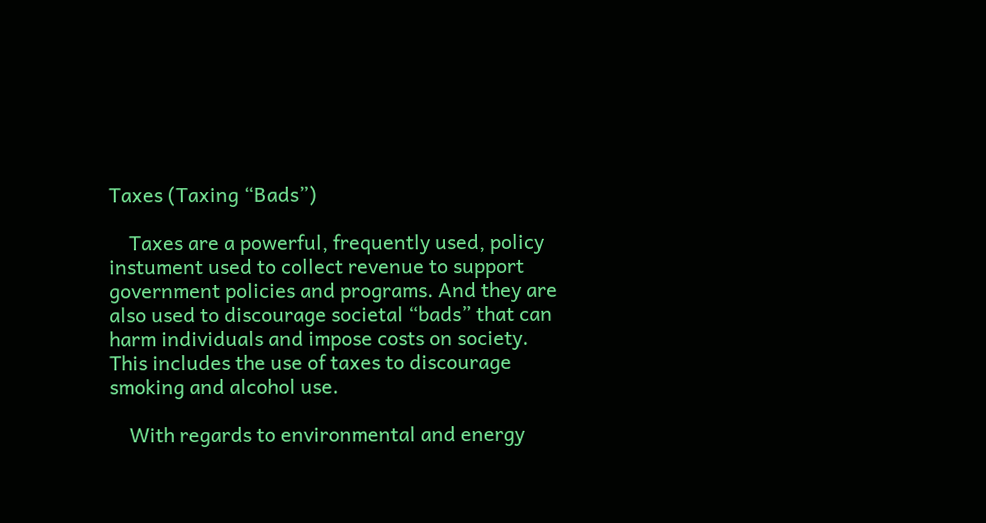Taxes (Taxing “Bads”)

    Taxes are a powerful, frequently used, policy instument used to collect revenue to support government policies and programs. And they are also used to discourage societal “bads” that can harm individuals and impose costs on society. This includes the use of taxes to discourage smoking and alcohol use.

    With regards to environmental and energy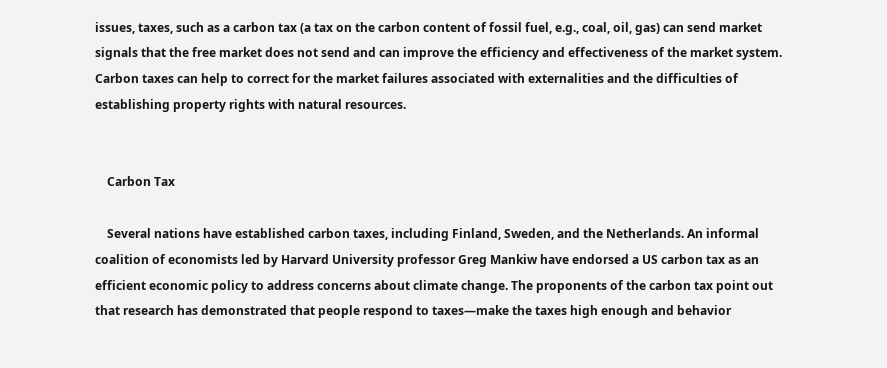issues, taxes, such as a carbon tax (a tax on the carbon content of fossil fuel, e.g., coal, oil, gas) can send market signals that the free market does not send and can improve the efficiency and effectiveness of the market system. Carbon taxes can help to correct for the market failures associated with externalities and the difficulties of establishing property rights with natural resources.


    Carbon Tax

    Several nations have established carbon taxes, including Finland, Sweden, and the Netherlands. An informal coalition of economists led by Harvard University professor Greg Mankiw have endorsed a US carbon tax as an efficient economic policy to address concerns about climate change. The proponents of the carbon tax point out that research has demonstrated that people respond to taxes—make the taxes high enough and behavior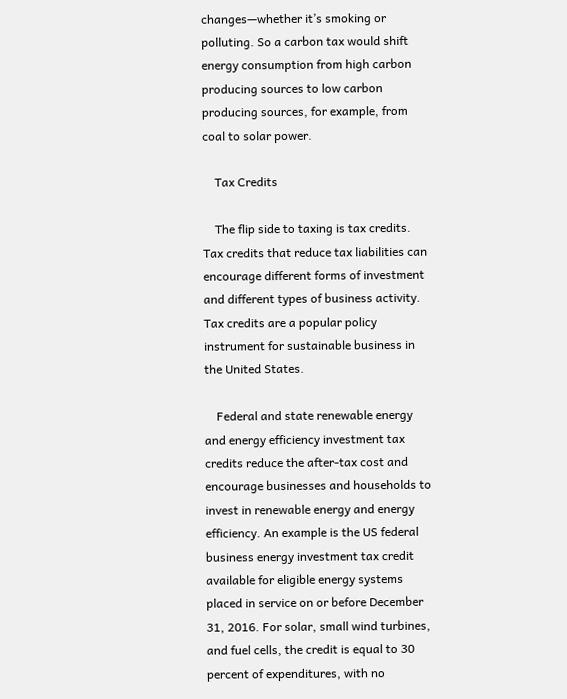changes—whether it’s smoking or polluting. So a carbon tax would shift energy consumption from high carbon producing sources to low carbon producing sources, for example, from coal to solar power.

    Tax Credits

    The flip side to taxing is tax credits. Tax credits that reduce tax liabilities can encourage different forms of investment and different types of business activity. Tax credits are a popular policy instrument for sustainable business in the United States.

    Federal and state renewable energy and energy efficiency investment tax credits reduce the after-tax cost and encourage businesses and households to invest in renewable energy and energy efficiency. An example is the US federal business energy investment tax credit available for eligible energy systems placed in service on or before December 31, 2016. For solar, small wind turbines, and fuel cells, the credit is equal to 30 percent of expenditures, with no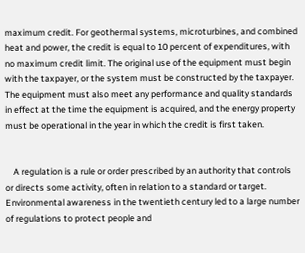maximum credit. For geothermal systems, microturbines, and combined heat and power, the credit is equal to 10 percent of expenditures, with no maximum credit limit. The original use of the equipment must begin with the taxpayer, or the system must be constructed by the taxpayer. The equipment must also meet any performance and quality standards in effect at the time the equipment is acquired, and the energy property must be operational in the year in which the credit is first taken.


    A regulation is a rule or order prescribed by an authority that controls or directs some activity, often in relation to a standard or target. Environmental awareness in the twentieth century led to a large number of regulations to protect people and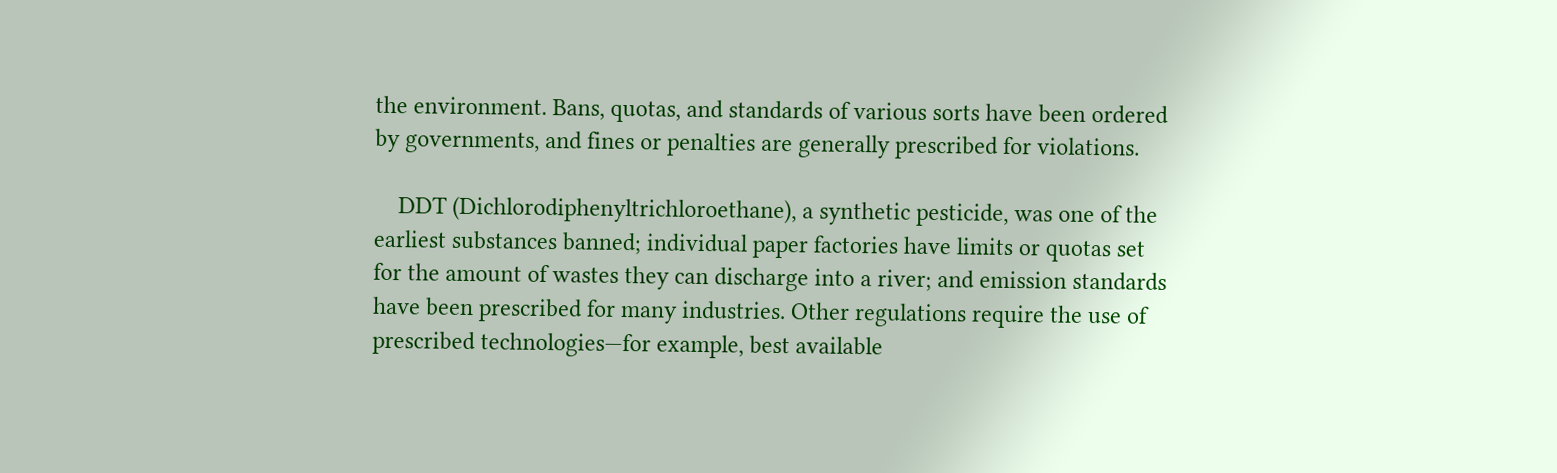the environment. Bans, quotas, and standards of various sorts have been ordered by governments, and fines or penalties are generally prescribed for violations.

    DDT (Dichlorodiphenyltrichloroethane), a synthetic pesticide, was one of the earliest substances banned; individual paper factories have limits or quotas set for the amount of wastes they can discharge into a river; and emission standards have been prescribed for many industries. Other regulations require the use of prescribed technologies—for example, best available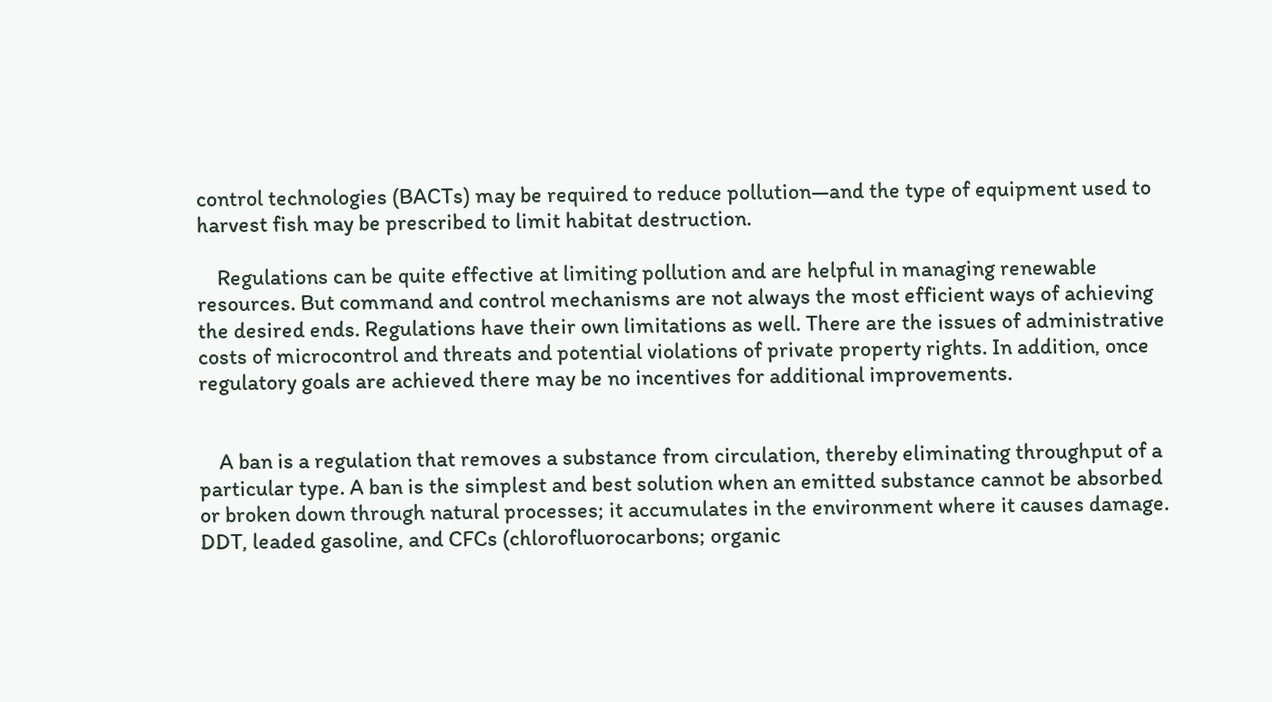control technologies (BACTs) may be required to reduce pollution—and the type of equipment used to harvest fish may be prescribed to limit habitat destruction.

    Regulations can be quite effective at limiting pollution and are helpful in managing renewable resources. But command and control mechanisms are not always the most efficient ways of achieving the desired ends. Regulations have their own limitations as well. There are the issues of administrative costs of microcontrol and threats and potential violations of private property rights. In addition, once regulatory goals are achieved there may be no incentives for additional improvements.


    A ban is a regulation that removes a substance from circulation, thereby eliminating throughput of a particular type. A ban is the simplest and best solution when an emitted substance cannot be absorbed or broken down through natural processes; it accumulates in the environment where it causes damage. DDT, leaded gasoline, and CFCs (chlorofluorocarbons; organic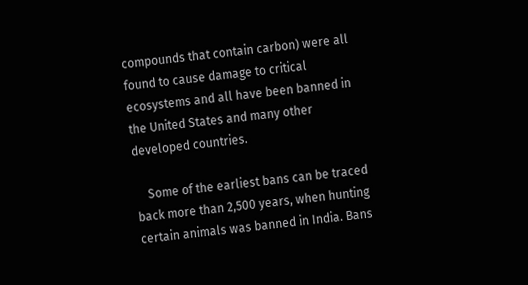compounds that contain carbon) were all found to cause damage to critical ecosystems and all have been banned in the United States and many other developed countries.

    Some of the earliest bans can be traced back more than 2,500 years, when hunting certain animals was banned in India. Bans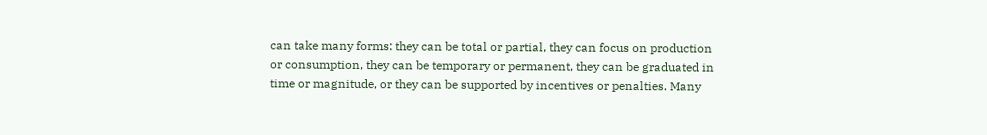can take many forms: they can be total or partial, they can focus on production or consumption, they can be temporary or permanent, they can be graduated in time or magnitude, or they can be supported by incentives or penalties. Many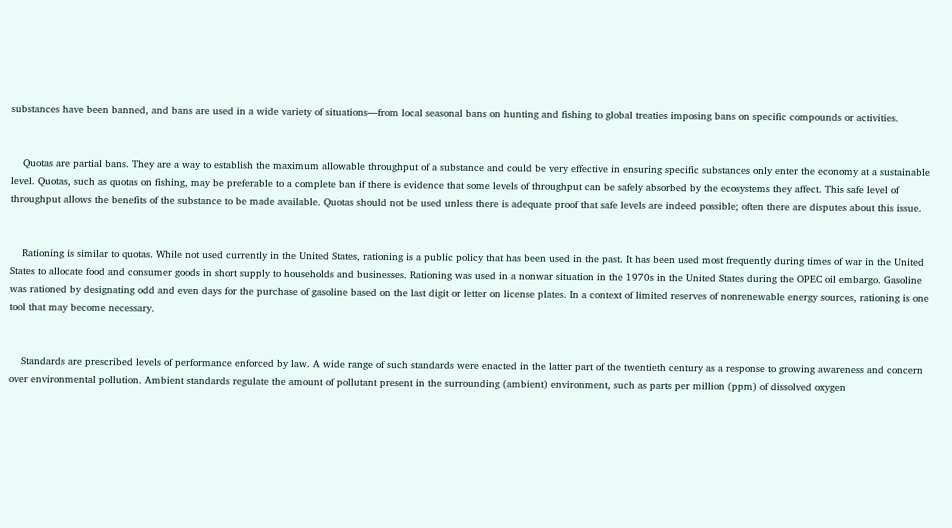substances have been banned, and bans are used in a wide variety of situations—from local seasonal bans on hunting and fishing to global treaties imposing bans on specific compounds or activities.


    Quotas are partial bans. They are a way to establish the maximum allowable throughput of a substance and could be very effective in ensuring specific substances only enter the economy at a sustainable level. Quotas, such as quotas on fishing, may be preferable to a complete ban if there is evidence that some levels of throughput can be safely absorbed by the ecosystems they affect. This safe level of throughput allows the benefits of the substance to be made available. Quotas should not be used unless there is adequate proof that safe levels are indeed possible; often there are disputes about this issue.


    Rationing is similar to quotas. While not used currently in the United States, rationing is a public policy that has been used in the past. It has been used most frequently during times of war in the United States to allocate food and consumer goods in short supply to households and businesses. Rationing was used in a nonwar situation in the 1970s in the United States during the OPEC oil embargo. Gasoline was rationed by designating odd and even days for the purchase of gasoline based on the last digit or letter on license plates. In a context of limited reserves of nonrenewable energy sources, rationing is one tool that may become necessary.


    Standards are prescribed levels of performance enforced by law. A wide range of such standards were enacted in the latter part of the twentieth century as a response to growing awareness and concern over environmental pollution. Ambient standards regulate the amount of pollutant present in the surrounding (ambient) environment, such as parts per million (ppm) of dissolved oxygen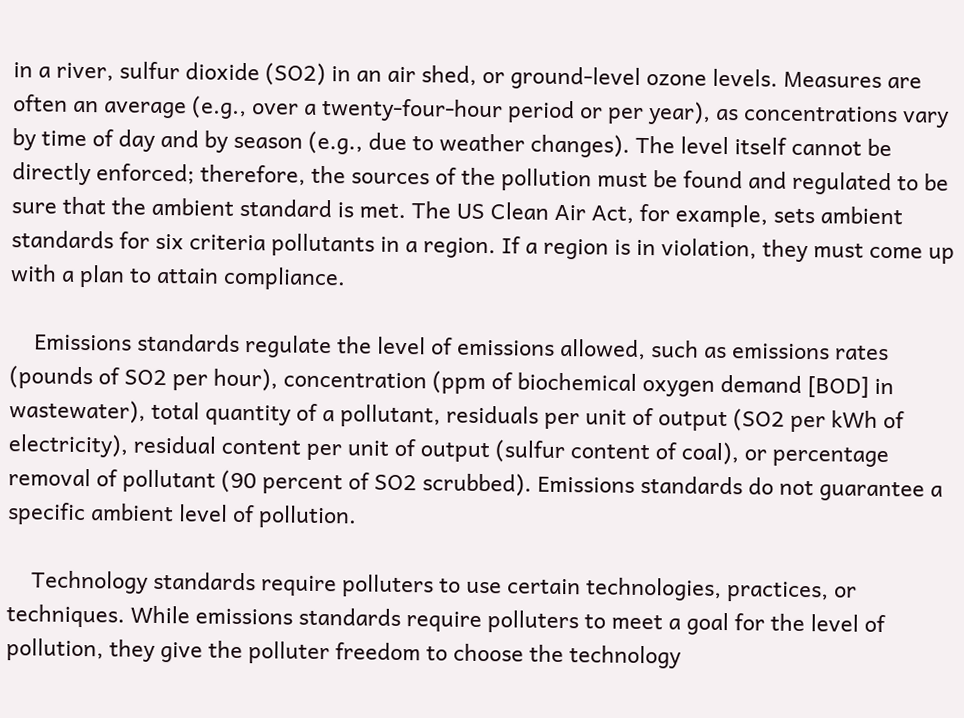in a river, sulfur dioxide (SO2) in an air shed, or ground-level ozone levels. Measures are often an average (e.g., over a twenty-four-hour period or per year), as concentrations vary by time of day and by season (e.g., due to weather changes). The level itself cannot be directly enforced; therefore, the sources of the pollution must be found and regulated to be sure that the ambient standard is met. The US Clean Air Act, for example, sets ambient standards for six criteria pollutants in a region. If a region is in violation, they must come up with a plan to attain compliance.

    Emissions standards regulate the level of emissions allowed, such as emissions rates (pounds of SO2 per hour), concentration (ppm of biochemical oxygen demand [BOD] in wastewater), total quantity of a pollutant, residuals per unit of output (SO2 per kWh of electricity), residual content per unit of output (sulfur content of coal), or percentage removal of pollutant (90 percent of SO2 scrubbed). Emissions standards do not guarantee a specific ambient level of pollution.

    Technology standards require polluters to use certain technologies, practices, or techniques. While emissions standards require polluters to meet a goal for the level of pollution, they give the polluter freedom to choose the technology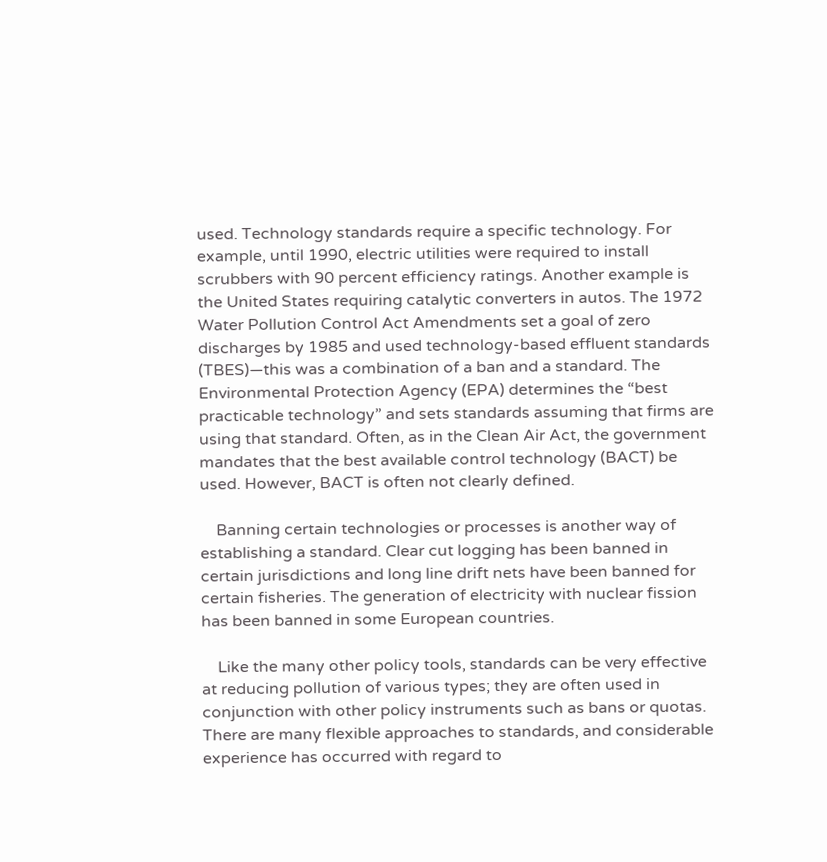used. Technology standards require a specific technology. For example, until 1990, electric utilities were required to install scrubbers with 90 percent efficiency ratings. Another example is the United States requiring catalytic converters in autos. The 1972 Water Pollution Control Act Amendments set a goal of zero discharges by 1985 and used technology-based effluent standards (TBES)—this was a combination of a ban and a standard. The Environmental Protection Agency (EPA) determines the “best practicable technology” and sets standards assuming that firms are using that standard. Often, as in the Clean Air Act, the government mandates that the best available control technology (BACT) be used. However, BACT is often not clearly defined.

    Banning certain technologies or processes is another way of establishing a standard. Clear cut logging has been banned in certain jurisdictions and long line drift nets have been banned for certain fisheries. The generation of electricity with nuclear fission has been banned in some European countries.

    Like the many other policy tools, standards can be very effective at reducing pollution of various types; they are often used in conjunction with other policy instruments such as bans or quotas. There are many flexible approaches to standards, and considerable experience has occurred with regard to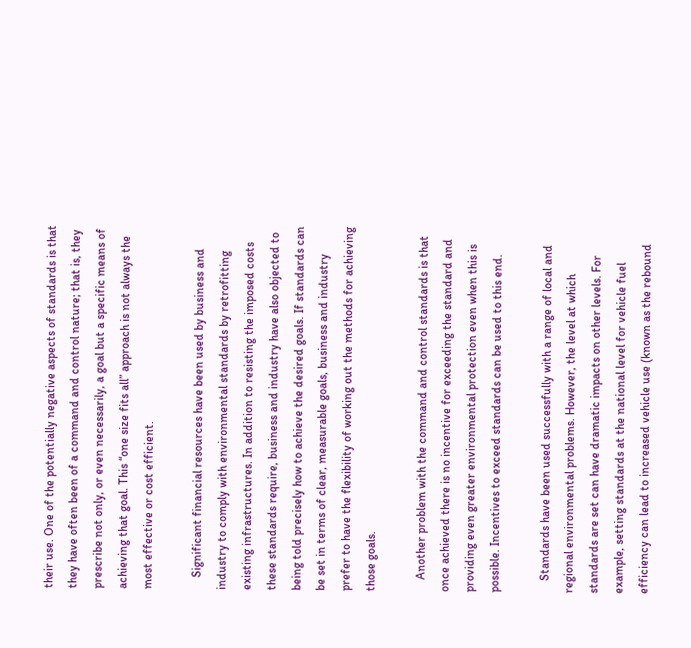their use. One of the potentially negative aspects of standards is that they have often been of a command and control nature; that is, they prescribe not only, or even necessarily, a goal but a specific means of achieving that goal. This “one size fits all” approach is not always the most effective or cost efficient.

    Significant financial resources have been used by business and industry to comply with environmental standards by retrofitting existing infrastructures. In addition to resisting the imposed costs these standards require, business and industry have also objected to being told precisely how to achieve the desired goals. If standards can be set in terms of clear, measurable goals, business and industry prefer to have the flexibility of working out the methods for achieving those goals.

    Another problem with the command and control standards is that once achieved there is no incentive for exceeding the standard and providing even greater environmental protection even when this is possible. Incentives to exceed standards can be used to this end.

    Standards have been used successfully with a range of local and regional environmental problems. However, the level at which standards are set can have dramatic impacts on other levels. For example, setting standards at the national level for vehicle fuel efficiency can lead to increased vehicle use (known as the rebound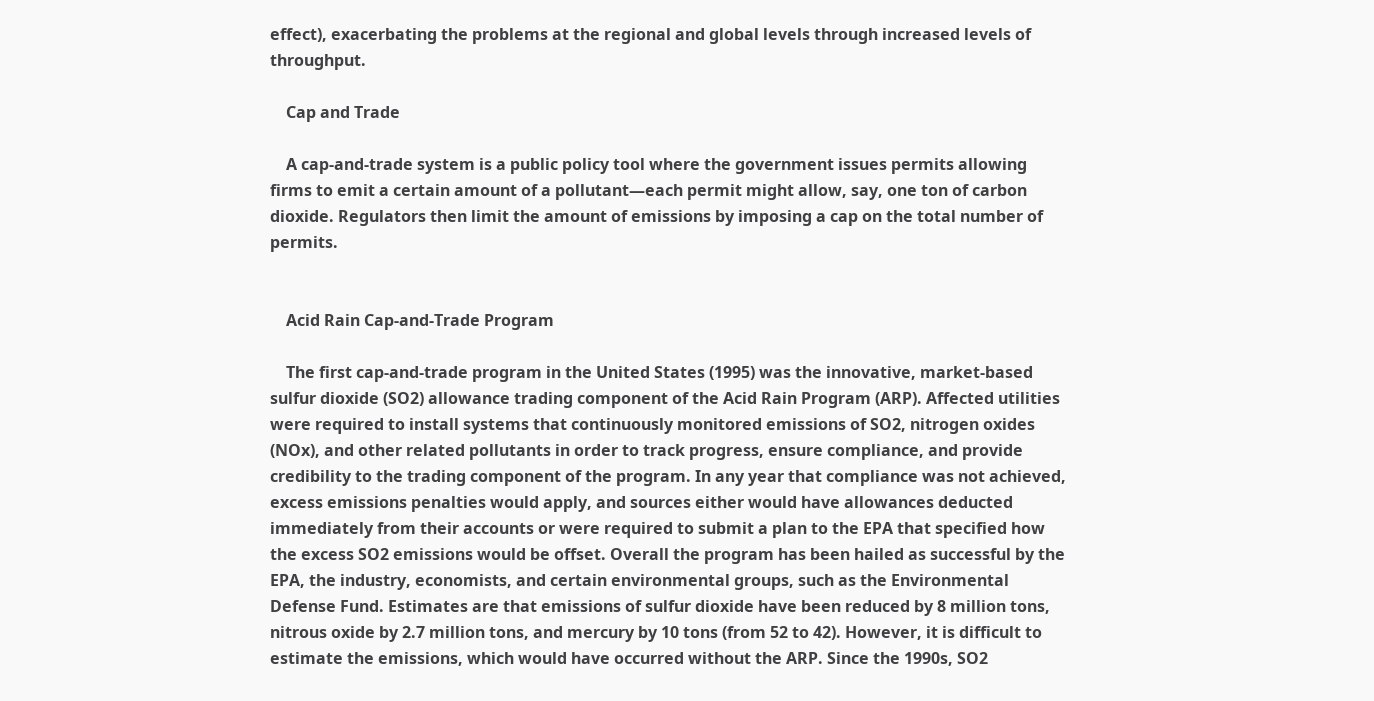effect), exacerbating the problems at the regional and global levels through increased levels of throughput.

    Cap and Trade

    A cap-and-trade system is a public policy tool where the government issues permits allowing firms to emit a certain amount of a pollutant—each permit might allow, say, one ton of carbon dioxide. Regulators then limit the amount of emissions by imposing a cap on the total number of permits.


    Acid Rain Cap-and-Trade Program

    The first cap-and-trade program in the United States (1995) was the innovative, market-based sulfur dioxide (SO2) allowance trading component of the Acid Rain Program (ARP). Affected utilities were required to install systems that continuously monitored emissions of SO2, nitrogen oxides (NOx), and other related pollutants in order to track progress, ensure compliance, and provide credibility to the trading component of the program. In any year that compliance was not achieved, excess emissions penalties would apply, and sources either would have allowances deducted immediately from their accounts or were required to submit a plan to the EPA that specified how the excess SO2 emissions would be offset. Overall the program has been hailed as successful by the EPA, the industry, economists, and certain environmental groups, such as the Environmental Defense Fund. Estimates are that emissions of sulfur dioxide have been reduced by 8 million tons, nitrous oxide by 2.7 million tons, and mercury by 10 tons (from 52 to 42). However, it is difficult to estimate the emissions, which would have occurred without the ARP. Since the 1990s, SO2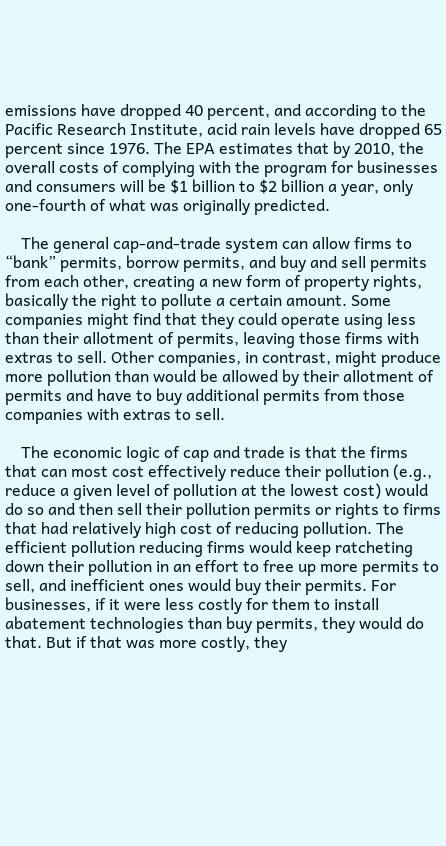emissions have dropped 40 percent, and according to the Pacific Research Institute, acid rain levels have dropped 65 percent since 1976. The EPA estimates that by 2010, the overall costs of complying with the program for businesses and consumers will be $1 billion to $2 billion a year, only one-fourth of what was originally predicted.

    The general cap-and-trade system can allow firms to “bank” permits, borrow permits, and buy and sell permits from each other, creating a new form of property rights, basically the right to pollute a certain amount. Some companies might find that they could operate using less than their allotment of permits, leaving those firms with extras to sell. Other companies, in contrast, might produce more pollution than would be allowed by their allotment of permits and have to buy additional permits from those companies with extras to sell.

    The economic logic of cap and trade is that the firms that can most cost effectively reduce their pollution (e.g., reduce a given level of pollution at the lowest cost) would do so and then sell their pollution permits or rights to firms that had relatively high cost of reducing pollution. The efficient pollution reducing firms would keep ratcheting down their pollution in an effort to free up more permits to sell, and inefficient ones would buy their permits. For businesses, if it were less costly for them to install abatement technologies than buy permits, they would do that. But if that was more costly, they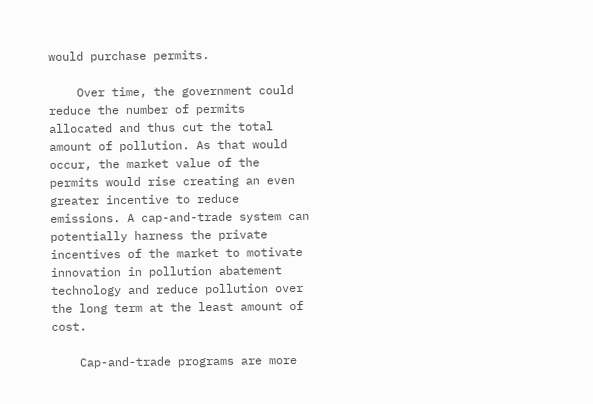would purchase permits.

    Over time, the government could reduce the number of permits allocated and thus cut the total amount of pollution. As that would occur, the market value of the permits would rise creating an even greater incentive to reduce emissions. A cap-and-trade system can potentially harness the private incentives of the market to motivate innovation in pollution abatement technology and reduce pollution over the long term at the least amount of cost.

    Cap-and-trade programs are more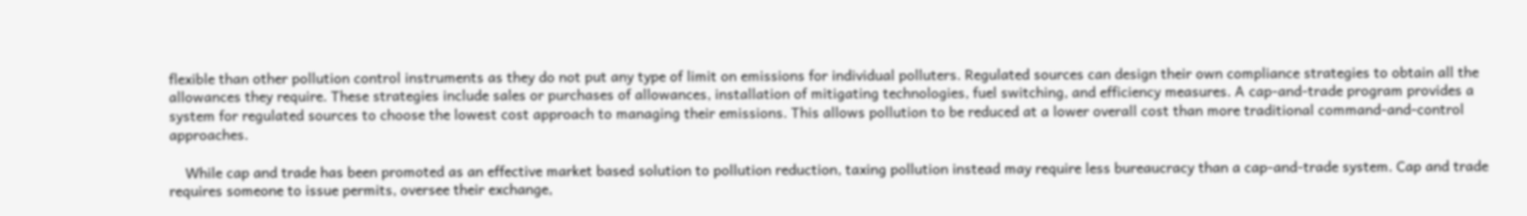flexible than other pollution control instruments as they do not put any type of limit on emissions for individual polluters. Regulated sources can design their own compliance strategies to obtain all the allowances they require. These strategies include sales or purchases of allowances, installation of mitigating technologies, fuel switching, and efficiency measures. A cap-and-trade program provides a system for regulated sources to choose the lowest cost approach to managing their emissions. This allows pollution to be reduced at a lower overall cost than more traditional command-and-control approaches.

    While cap and trade has been promoted as an effective market based solution to pollution reduction, taxing pollution instead may require less bureaucracy than a cap-and-trade system. Cap and trade requires someone to issue permits, oversee their exchange,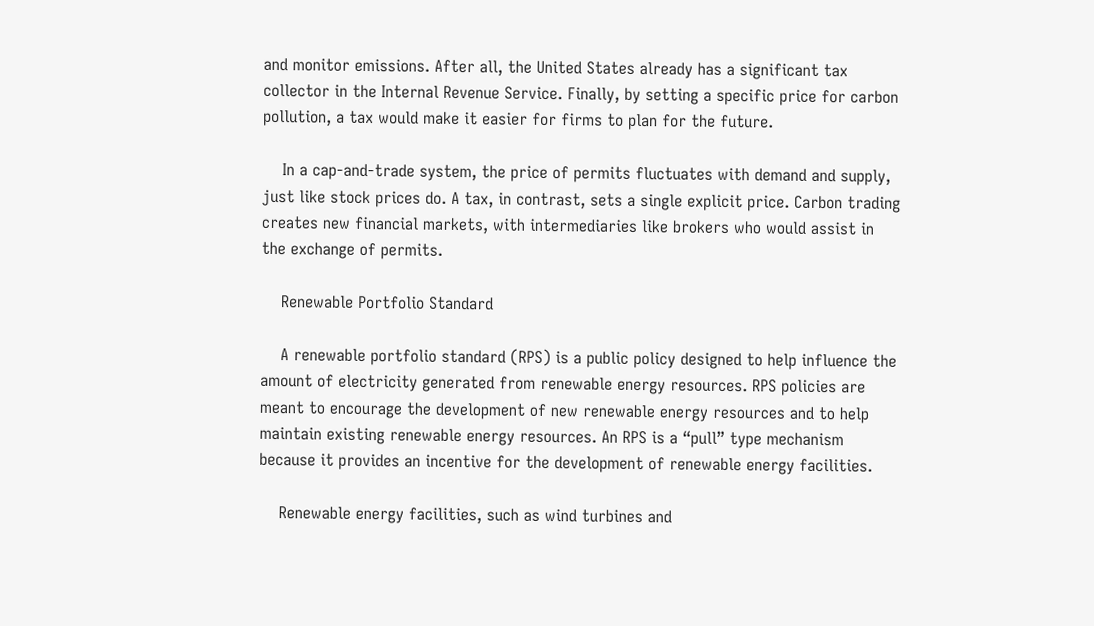and monitor emissions. After all, the United States already has a significant tax collector in the Internal Revenue Service. Finally, by setting a specific price for carbon pollution, a tax would make it easier for firms to plan for the future.

    In a cap-and-trade system, the price of permits fluctuates with demand and supply, just like stock prices do. A tax, in contrast, sets a single explicit price. Carbon trading creates new financial markets, with intermediaries like brokers who would assist in the exchange of permits.

    Renewable Portfolio Standard

    A renewable portfolio standard (RPS) is a public policy designed to help influence the amount of electricity generated from renewable energy resources. RPS policies are meant to encourage the development of new renewable energy resources and to help maintain existing renewable energy resources. An RPS is a “pull” type mechanism because it provides an incentive for the development of renewable energy facilities.

    Renewable energy facilities, such as wind turbines and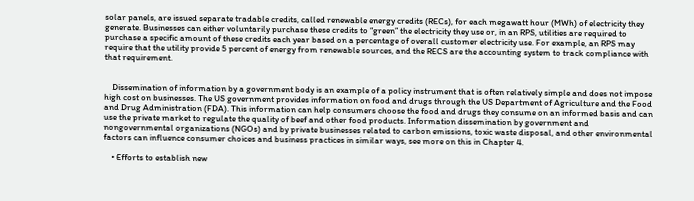solar panels, are issued separate tradable credits, called renewable energy credits (RECs), for each megawatt hour (MWh) of electricity they generate. Businesses can either voluntarily purchase these credits to “green” the electricity they use or, in an RPS, utilities are required to purchase a specific amount of these credits each year based on a percentage of overall customer electricity use. For example, an RPS may require that the utility provide 5 percent of energy from renewable sources, and the RECS are the accounting system to track compliance with that requirement.


    Dissemination of information by a government body is an example of a policy instrument that is often relatively simple and does not impose high cost on businesses. The US government provides information on food and drugs through the US Department of Agriculture and the Food and Drug Administration (FDA). This information can help consumers choose the food and drugs they consume on an informed basis and can use the private market to regulate the quality of beef and other food products. Information dissemination by government and nongovernmental organizations (NGOs) and by private businesses related to carbon emissions, toxic waste disposal, and other environmental factors can influence consumer choices and business practices in similar ways, see more on this in Chapter 4.

    • Efforts to establish new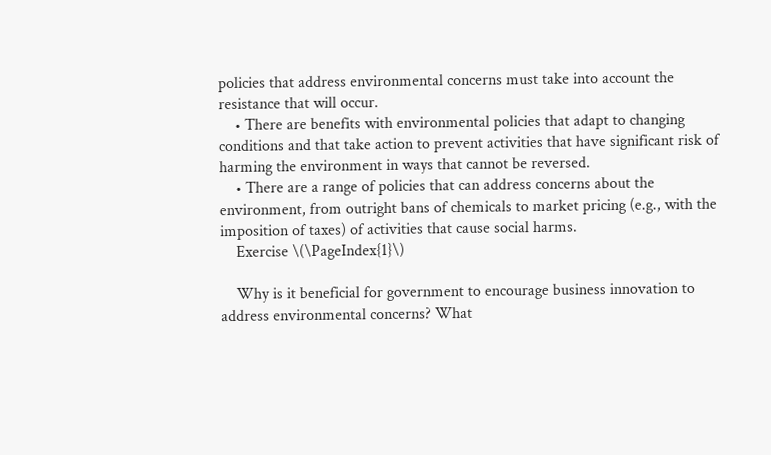policies that address environmental concerns must take into account the resistance that will occur.
    • There are benefits with environmental policies that adapt to changing conditions and that take action to prevent activities that have significant risk of harming the environment in ways that cannot be reversed.
    • There are a range of policies that can address concerns about the environment, from outright bans of chemicals to market pricing (e.g., with the imposition of taxes) of activities that cause social harms.
    Exercise \(\PageIndex{1}\)

    Why is it beneficial for government to encourage business innovation to address environmental concerns? What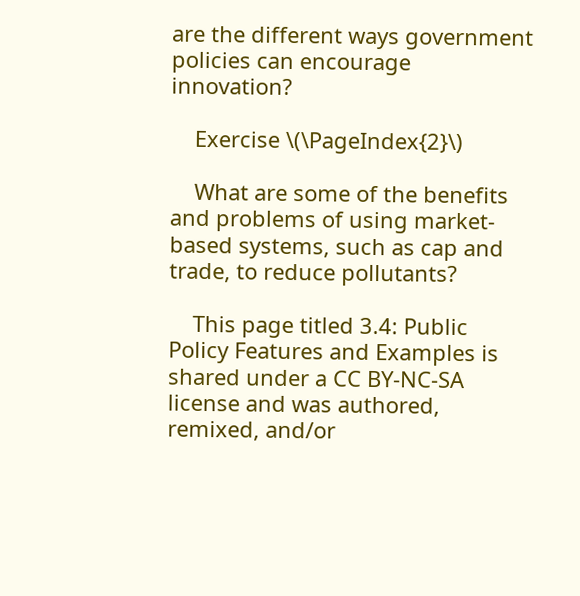are the different ways government policies can encourage innovation?

    Exercise \(\PageIndex{2}\)

    What are some of the benefits and problems of using market-based systems, such as cap and trade, to reduce pollutants?

    This page titled 3.4: Public Policy Features and Examples is shared under a CC BY-NC-SA license and was authored, remixed, and/or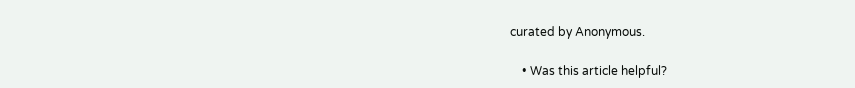curated by Anonymous.

    • Was this article helpful?